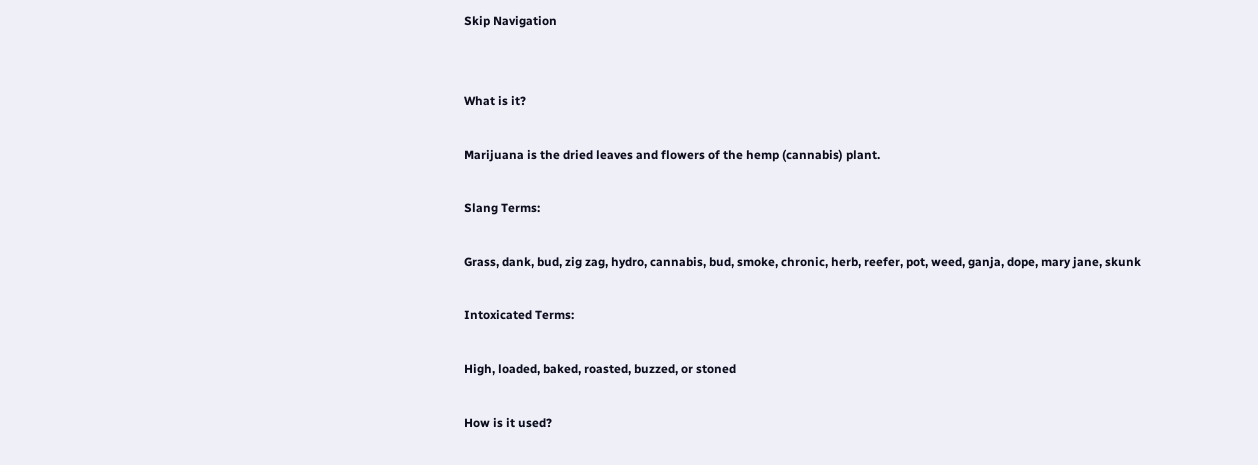Skip Navigation


What is it?

Marijuana is the dried leaves and flowers of the hemp (cannabis) plant.

Slang Terms:

Grass, dank, bud, zig zag, hydro, cannabis, bud, smoke, chronic, herb, reefer, pot, weed, ganja, dope, mary jane, skunk

Intoxicated Terms:

High, loaded, baked, roasted, buzzed, or stoned

How is it used?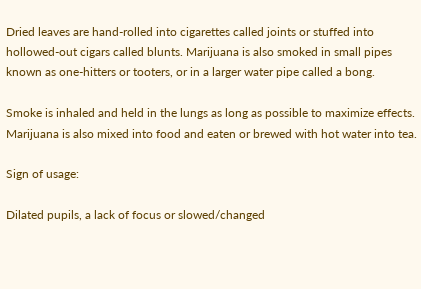Dried leaves are hand-rolled into cigarettes called joints or stuffed into hollowed-out cigars called blunts. Marijuana is also smoked in small pipes known as one-hitters or tooters, or in a larger water pipe called a bong.

Smoke is inhaled and held in the lungs as long as possible to maximize effects. Marijuana is also mixed into food and eaten or brewed with hot water into tea.

Sign of usage:

Dilated pupils, a lack of focus or slowed/changed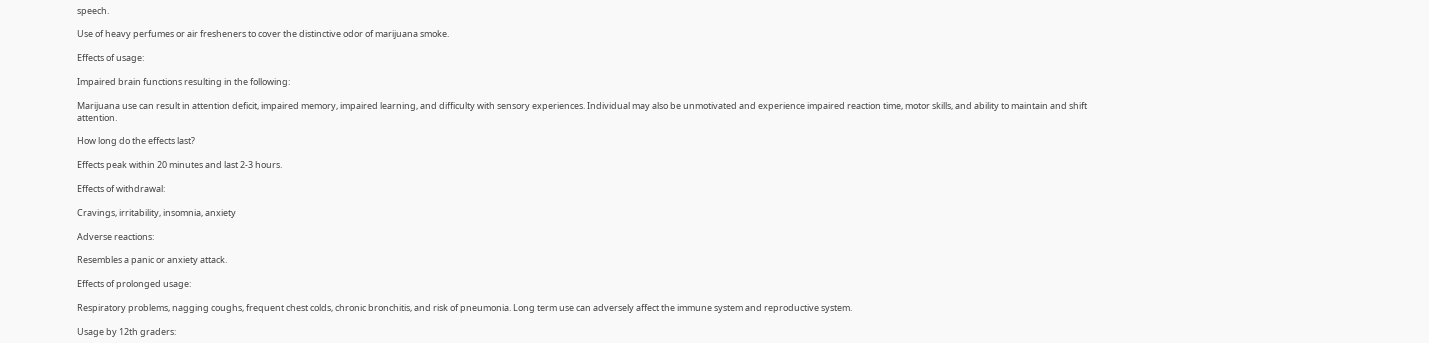speech.

Use of heavy perfumes or air fresheners to cover the distinctive odor of marijuana smoke.

Effects of usage:

Impaired brain functions resulting in the following:

Marijuana use can result in attention deficit, impaired memory, impaired learning, and difficulty with sensory experiences. Individual may also be unmotivated and experience impaired reaction time, motor skills, and ability to maintain and shift attention.

How long do the effects last?

Effects peak within 20 minutes and last 2-3 hours.

Effects of withdrawal:

Cravings, irritability, insomnia, anxiety

Adverse reactions:

Resembles a panic or anxiety attack.

Effects of prolonged usage:

Respiratory problems, nagging coughs, frequent chest colds, chronic bronchitis, and risk of pneumonia. Long term use can adversely affect the immune system and reproductive system.

Usage by 12th graders: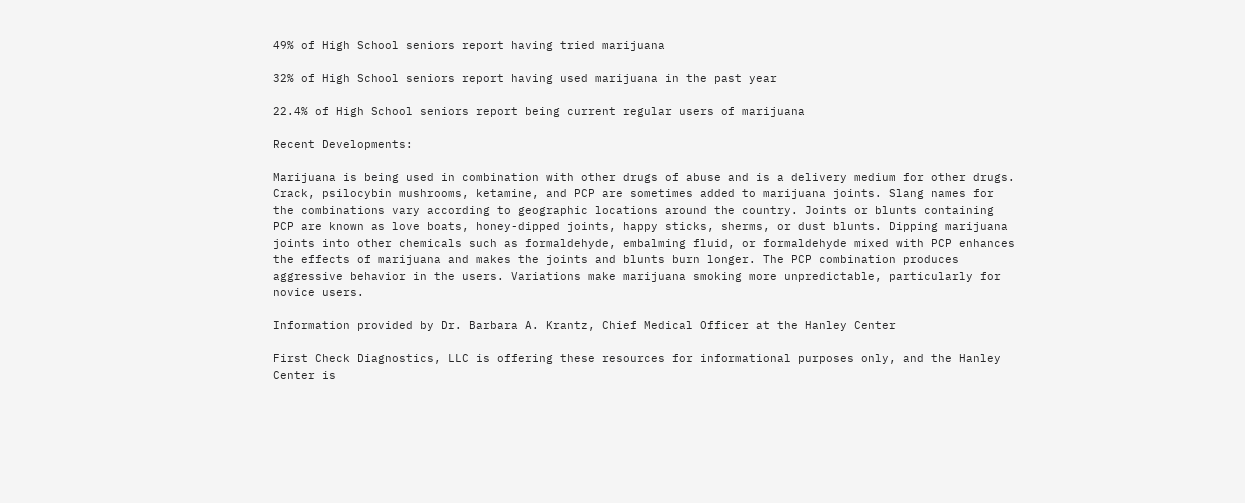49% of High School seniors report having tried marijuana

32% of High School seniors report having used marijuana in the past year

22.4% of High School seniors report being current regular users of marijuana

Recent Developments:

Marijuana is being used in combination with other drugs of abuse and is a delivery medium for other drugs. Crack, psilocybin mushrooms, ketamine, and PCP are sometimes added to marijuana joints. Slang names for the combinations vary according to geographic locations around the country. Joints or blunts containing PCP are known as love boats, honey-dipped joints, happy sticks, sherms, or dust blunts. Dipping marijuana joints into other chemicals such as formaldehyde, embalming fluid, or formaldehyde mixed with PCP enhances the effects of marijuana and makes the joints and blunts burn longer. The PCP combination produces aggressive behavior in the users. Variations make marijuana smoking more unpredictable, particularly for novice users.

Information provided by Dr. Barbara A. Krantz, Chief Medical Officer at the Hanley Center

First Check Diagnostics, LLC is offering these resources for informational purposes only, and the Hanley Center is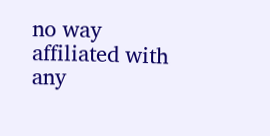no way affiliated with any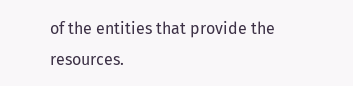of the entities that provide the resources.